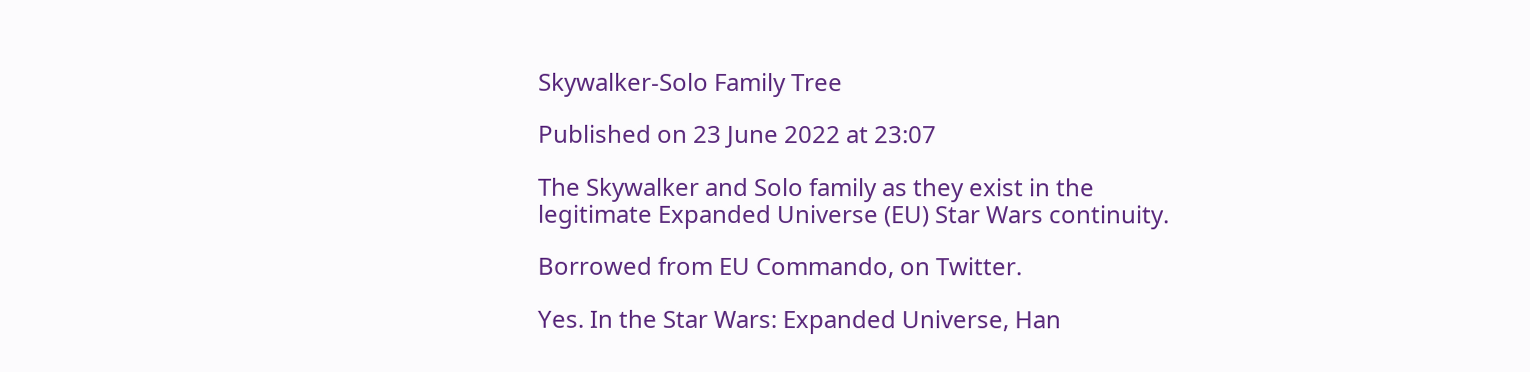Skywalker-Solo Family Tree

Published on 23 June 2022 at 23:07

The Skywalker and Solo family as they exist in the legitimate Expanded Universe (EU) Star Wars continuity.

Borrowed from EU Commando, on Twitter.

Yes. In the Star Wars: Expanded Universe, Han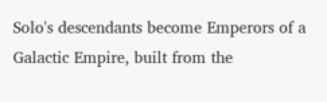Solo's descendants become Emperors of a Galactic Empire, built from the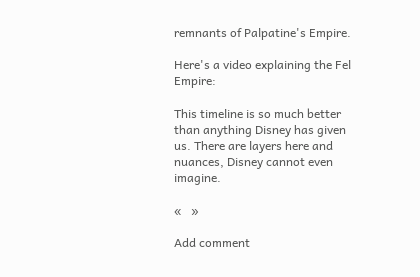remnants of Palpatine's Empire.

Here's a video explaining the Fel Empire:

This timeline is so much better than anything Disney has given us. There are layers here and nuances, Disney cannot even imagine.

«   »

Add comment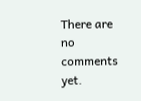There are no comments yet.